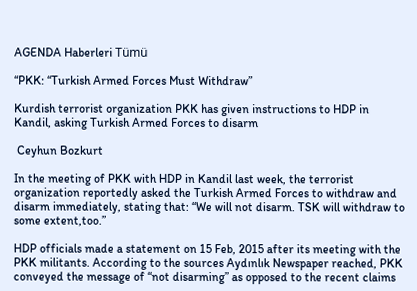AGENDA Haberleri Tümü

“PKK: “Turkish Armed Forces Must Withdraw”

Kurdish terrorist organization PKK has given instructions to HDP in Kandil, asking Turkish Armed Forces to disarm

 Ceyhun Bozkurt

In the meeting of PKK with HDP in Kandil last week, the terrorist organization reportedly asked the Turkish Armed Forces to withdraw and disarm immediately, stating that: “We will not disarm. TSK will withdraw to some extent,too.”

HDP officials made a statement on 15 Feb, 2015 after its meeting with the PKK militants. According to the sources Aydınlık Newspaper reached, PKK conveyed the message of “not disarming” as opposed to the recent claims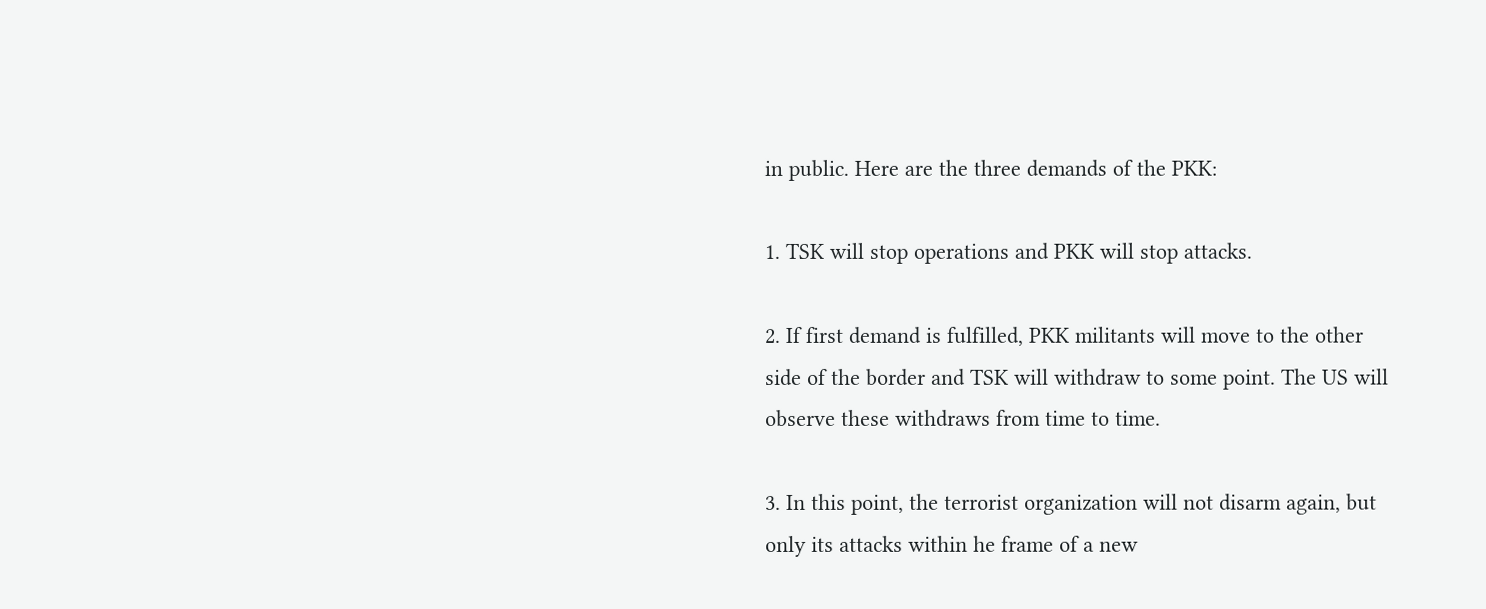in public. Here are the three demands of the PKK:

1. TSK will stop operations and PKK will stop attacks.

2. If first demand is fulfilled, PKK militants will move to the other side of the border and TSK will withdraw to some point. The US will observe these withdraws from time to time.

3. In this point, the terrorist organization will not disarm again, but only its attacks within he frame of a new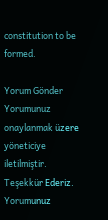constitution to be formed.

Yorum Gönder
Yorumunuz onaylanmak üzere yöneticiye iletilmiştir. Teşekkür Ederiz.
Yorumunuz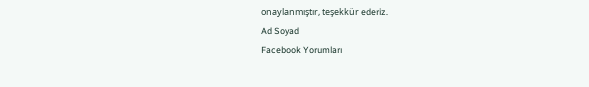onaylanmıştır, teşekkür ederiz.
Ad Soyad
Facebook Yorumları